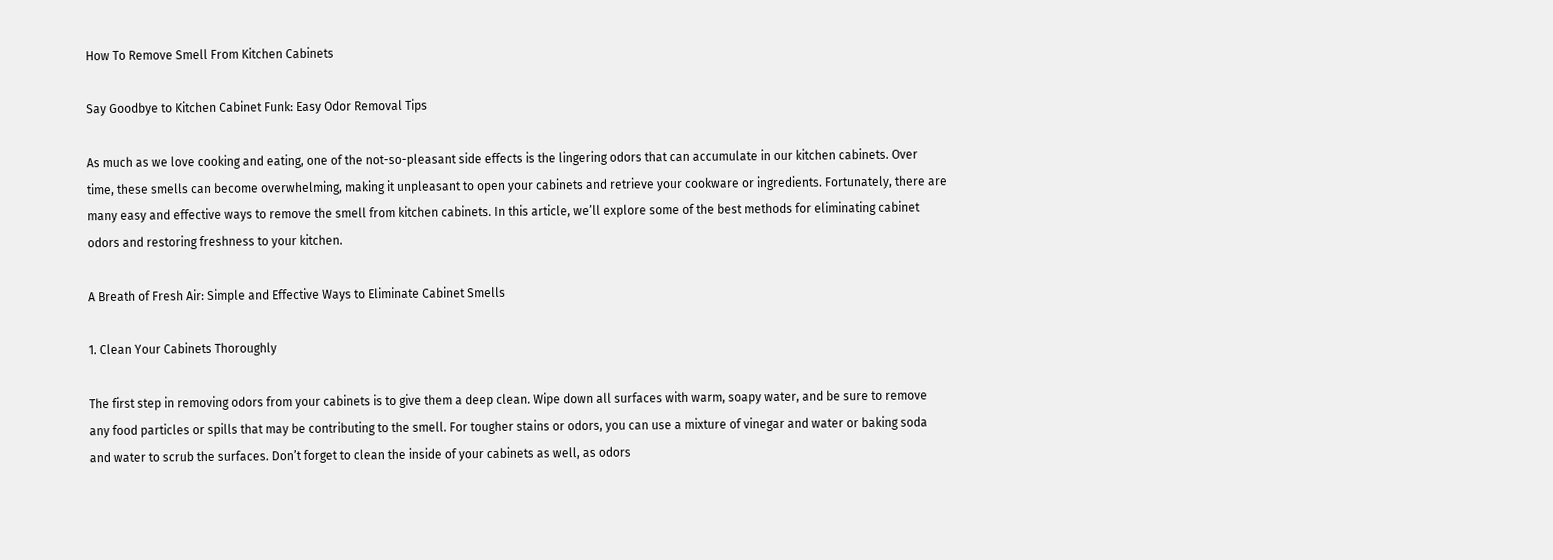How To Remove Smell From Kitchen Cabinets

Say Goodbye to Kitchen Cabinet Funk: Easy Odor Removal Tips

As much as we love cooking and eating, one of the not-so-pleasant side effects is the lingering odors that can accumulate in our kitchen cabinets. Over time, these smells can become overwhelming, making it unpleasant to open your cabinets and retrieve your cookware or ingredients. Fortunately, there are many easy and effective ways to remove the smell from kitchen cabinets. In this article, we’ll explore some of the best methods for eliminating cabinet odors and restoring freshness to your kitchen.

A Breath of Fresh Air: Simple and Effective Ways to Eliminate Cabinet Smells

1. Clean Your Cabinets Thoroughly

The first step in removing odors from your cabinets is to give them a deep clean. Wipe down all surfaces with warm, soapy water, and be sure to remove any food particles or spills that may be contributing to the smell. For tougher stains or odors, you can use a mixture of vinegar and water or baking soda and water to scrub the surfaces. Don’t forget to clean the inside of your cabinets as well, as odors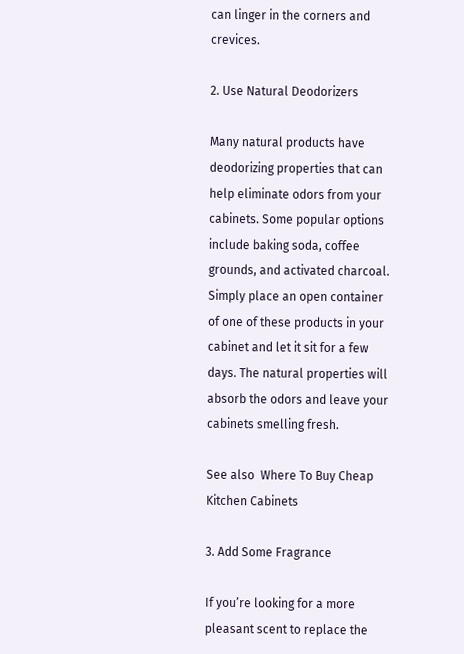can linger in the corners and crevices.

2. Use Natural Deodorizers

Many natural products have deodorizing properties that can help eliminate odors from your cabinets. Some popular options include baking soda, coffee grounds, and activated charcoal. Simply place an open container of one of these products in your cabinet and let it sit for a few days. The natural properties will absorb the odors and leave your cabinets smelling fresh.

See also  Where To Buy Cheap Kitchen Cabinets

3. Add Some Fragrance

If you’re looking for a more pleasant scent to replace the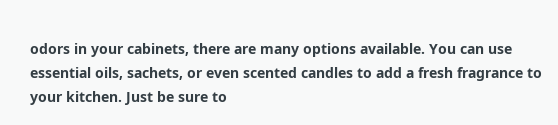odors in your cabinets, there are many options available. You can use essential oils, sachets, or even scented candles to add a fresh fragrance to your kitchen. Just be sure to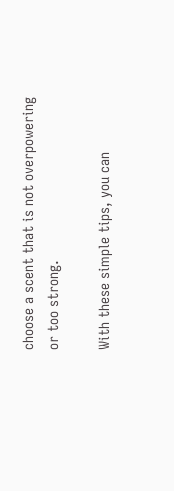choose a scent that is not overpowering or too strong.

With these simple tips, you can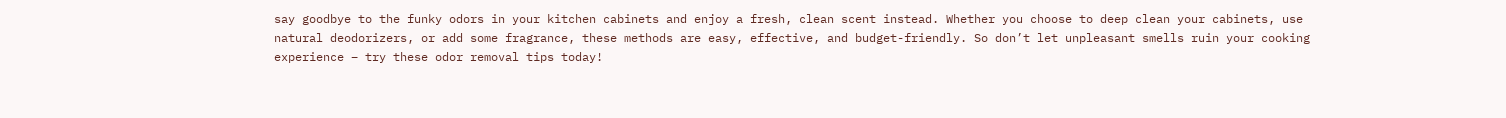say goodbye to the funky odors in your kitchen cabinets and enjoy a fresh, clean scent instead. Whether you choose to deep clean your cabinets, use natural deodorizers, or add some fragrance, these methods are easy, effective, and budget-friendly. So don’t let unpleasant smells ruin your cooking experience – try these odor removal tips today!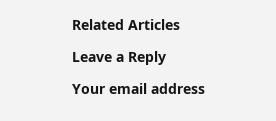Related Articles

Leave a Reply

Your email address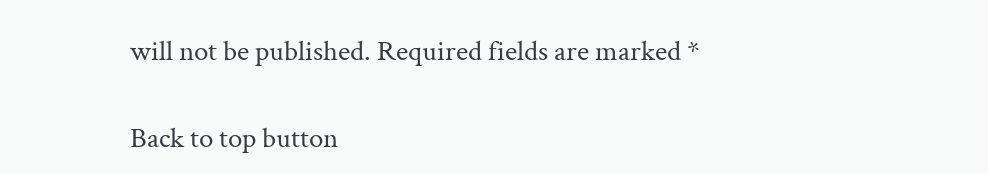will not be published. Required fields are marked *

Back to top button